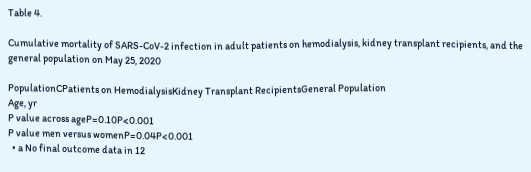Table 4.

Cumulative mortality of SARS-CoV-2 infection in adult patients on hemodialysis, kidney transplant recipients, and the general population on May 25, 2020

PopulationCPatients on HemodialysisKidney Transplant RecipientsGeneral Population
Age, yr
P value across ageP=0.10P<0.001
P value men versus womenP=0.04P<0.001
  • a No final outcome data in 12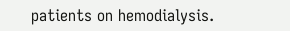patients on hemodialysis.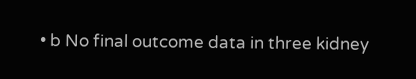• b No final outcome data in three kidney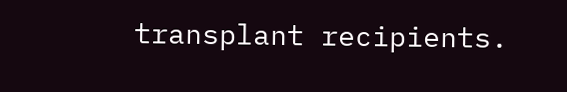transplant recipients.